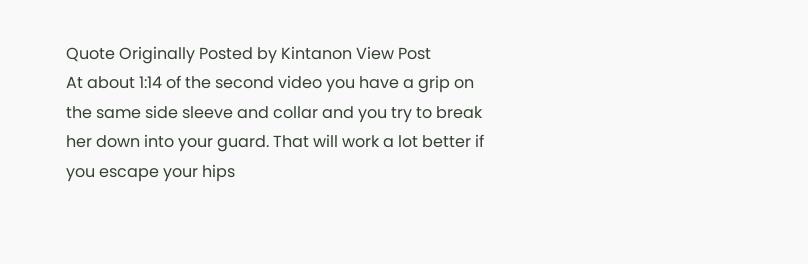Quote Originally Posted by Kintanon View Post
At about 1:14 of the second video you have a grip on the same side sleeve and collar and you try to break her down into your guard. That will work a lot better if you escape your hips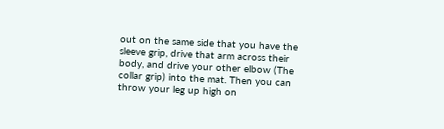out on the same side that you have the sleeve grip, drive that arm across their body, and drive your other elbow (The collar grip) into the mat. Then you can throw your leg up high on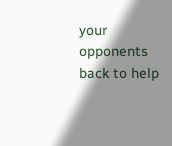your opponents back to help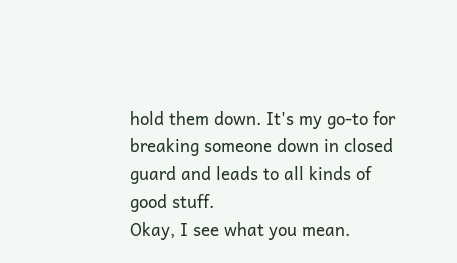hold them down. It's my go-to for breaking someone down in closed guard and leads to all kinds of good stuff.
Okay, I see what you mean.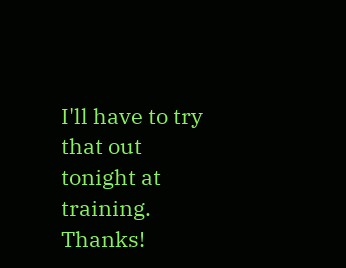I'll have to try that out tonight at training. Thanks!